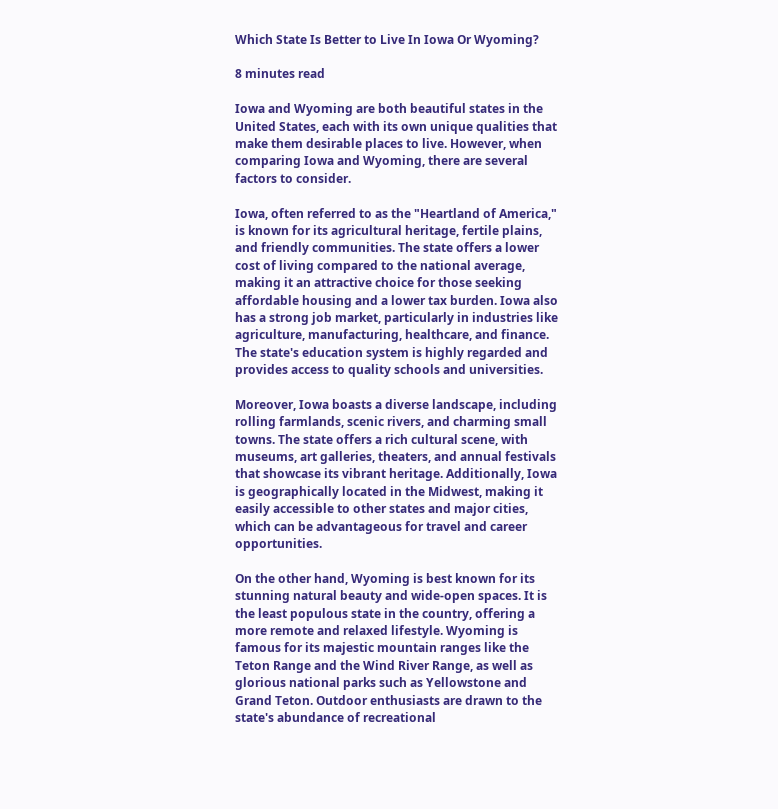Which State Is Better to Live In Iowa Or Wyoming?

8 minutes read

Iowa and Wyoming are both beautiful states in the United States, each with its own unique qualities that make them desirable places to live. However, when comparing Iowa and Wyoming, there are several factors to consider.

Iowa, often referred to as the "Heartland of America," is known for its agricultural heritage, fertile plains, and friendly communities. The state offers a lower cost of living compared to the national average, making it an attractive choice for those seeking affordable housing and a lower tax burden. Iowa also has a strong job market, particularly in industries like agriculture, manufacturing, healthcare, and finance. The state's education system is highly regarded and provides access to quality schools and universities.

Moreover, Iowa boasts a diverse landscape, including rolling farmlands, scenic rivers, and charming small towns. The state offers a rich cultural scene, with museums, art galleries, theaters, and annual festivals that showcase its vibrant heritage. Additionally, Iowa is geographically located in the Midwest, making it easily accessible to other states and major cities, which can be advantageous for travel and career opportunities.

On the other hand, Wyoming is best known for its stunning natural beauty and wide-open spaces. It is the least populous state in the country, offering a more remote and relaxed lifestyle. Wyoming is famous for its majestic mountain ranges like the Teton Range and the Wind River Range, as well as glorious national parks such as Yellowstone and Grand Teton. Outdoor enthusiasts are drawn to the state's abundance of recreational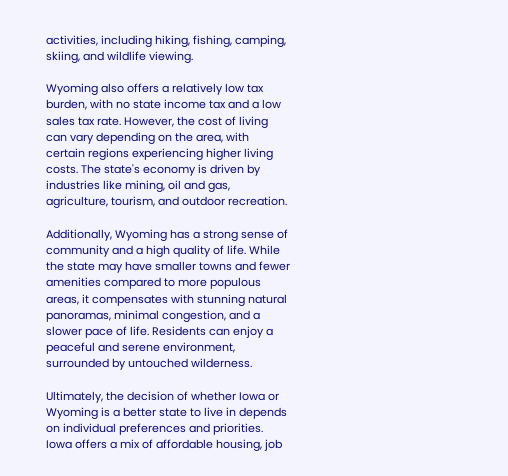activities, including hiking, fishing, camping, skiing, and wildlife viewing.

Wyoming also offers a relatively low tax burden, with no state income tax and a low sales tax rate. However, the cost of living can vary depending on the area, with certain regions experiencing higher living costs. The state's economy is driven by industries like mining, oil and gas, agriculture, tourism, and outdoor recreation.

Additionally, Wyoming has a strong sense of community and a high quality of life. While the state may have smaller towns and fewer amenities compared to more populous areas, it compensates with stunning natural panoramas, minimal congestion, and a slower pace of life. Residents can enjoy a peaceful and serene environment, surrounded by untouched wilderness.

Ultimately, the decision of whether Iowa or Wyoming is a better state to live in depends on individual preferences and priorities. Iowa offers a mix of affordable housing, job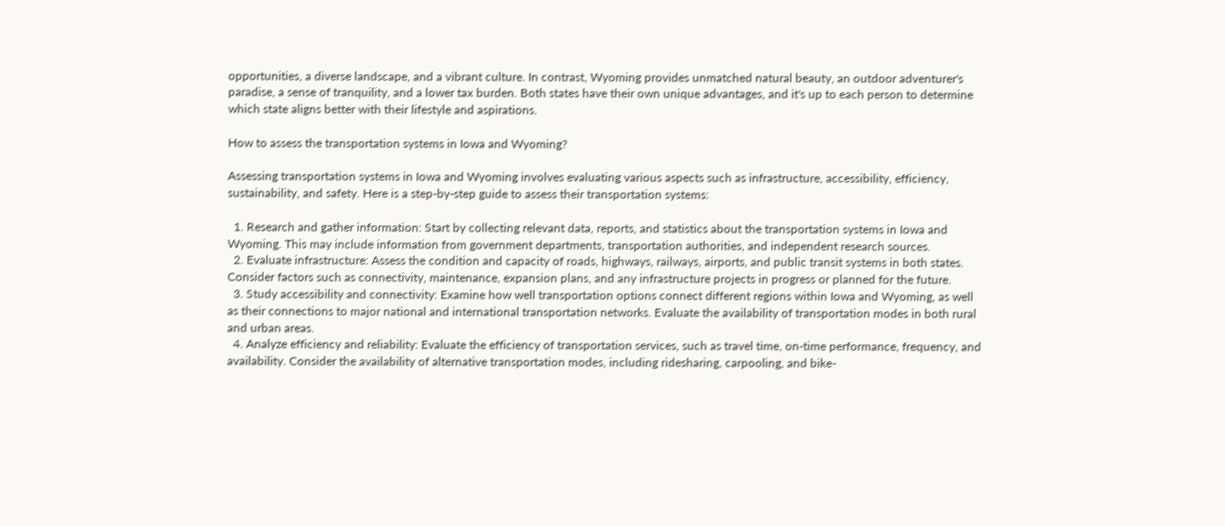opportunities, a diverse landscape, and a vibrant culture. In contrast, Wyoming provides unmatched natural beauty, an outdoor adventurer's paradise, a sense of tranquility, and a lower tax burden. Both states have their own unique advantages, and it's up to each person to determine which state aligns better with their lifestyle and aspirations.

How to assess the transportation systems in Iowa and Wyoming?

Assessing transportation systems in Iowa and Wyoming involves evaluating various aspects such as infrastructure, accessibility, efficiency, sustainability, and safety. Here is a step-by-step guide to assess their transportation systems:

  1. Research and gather information: Start by collecting relevant data, reports, and statistics about the transportation systems in Iowa and Wyoming. This may include information from government departments, transportation authorities, and independent research sources.
  2. Evaluate infrastructure: Assess the condition and capacity of roads, highways, railways, airports, and public transit systems in both states. Consider factors such as connectivity, maintenance, expansion plans, and any infrastructure projects in progress or planned for the future.
  3. Study accessibility and connectivity: Examine how well transportation options connect different regions within Iowa and Wyoming, as well as their connections to major national and international transportation networks. Evaluate the availability of transportation modes in both rural and urban areas.
  4. Analyze efficiency and reliability: Evaluate the efficiency of transportation services, such as travel time, on-time performance, frequency, and availability. Consider the availability of alternative transportation modes, including ridesharing, carpooling, and bike-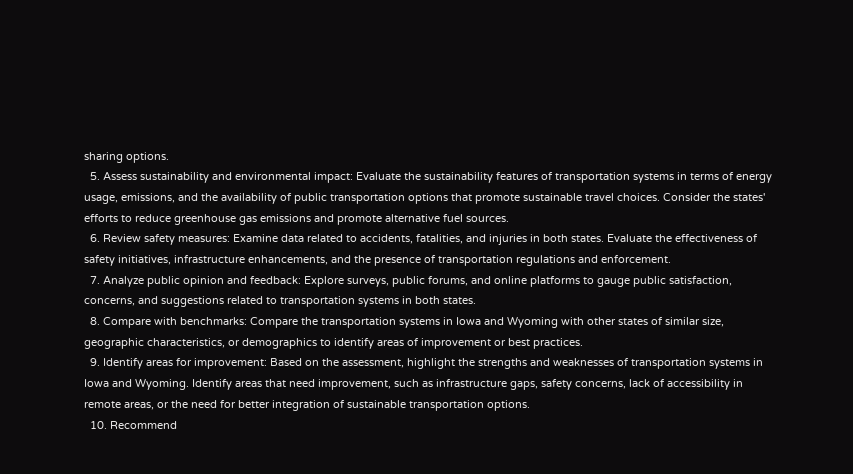sharing options.
  5. Assess sustainability and environmental impact: Evaluate the sustainability features of transportation systems in terms of energy usage, emissions, and the availability of public transportation options that promote sustainable travel choices. Consider the states' efforts to reduce greenhouse gas emissions and promote alternative fuel sources.
  6. Review safety measures: Examine data related to accidents, fatalities, and injuries in both states. Evaluate the effectiveness of safety initiatives, infrastructure enhancements, and the presence of transportation regulations and enforcement.
  7. Analyze public opinion and feedback: Explore surveys, public forums, and online platforms to gauge public satisfaction, concerns, and suggestions related to transportation systems in both states.
  8. Compare with benchmarks: Compare the transportation systems in Iowa and Wyoming with other states of similar size, geographic characteristics, or demographics to identify areas of improvement or best practices.
  9. Identify areas for improvement: Based on the assessment, highlight the strengths and weaknesses of transportation systems in Iowa and Wyoming. Identify areas that need improvement, such as infrastructure gaps, safety concerns, lack of accessibility in remote areas, or the need for better integration of sustainable transportation options.
  10. Recommend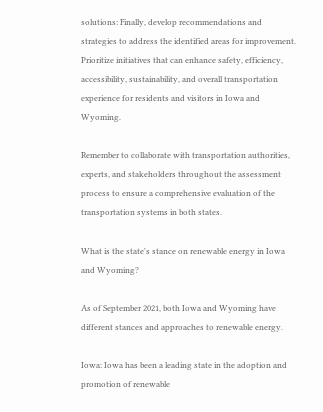solutions: Finally, develop recommendations and strategies to address the identified areas for improvement. Prioritize initiatives that can enhance safety, efficiency, accessibility, sustainability, and overall transportation experience for residents and visitors in Iowa and Wyoming.

Remember to collaborate with transportation authorities, experts, and stakeholders throughout the assessment process to ensure a comprehensive evaluation of the transportation systems in both states.

What is the state's stance on renewable energy in Iowa and Wyoming?

As of September 2021, both Iowa and Wyoming have different stances and approaches to renewable energy.

Iowa: Iowa has been a leading state in the adoption and promotion of renewable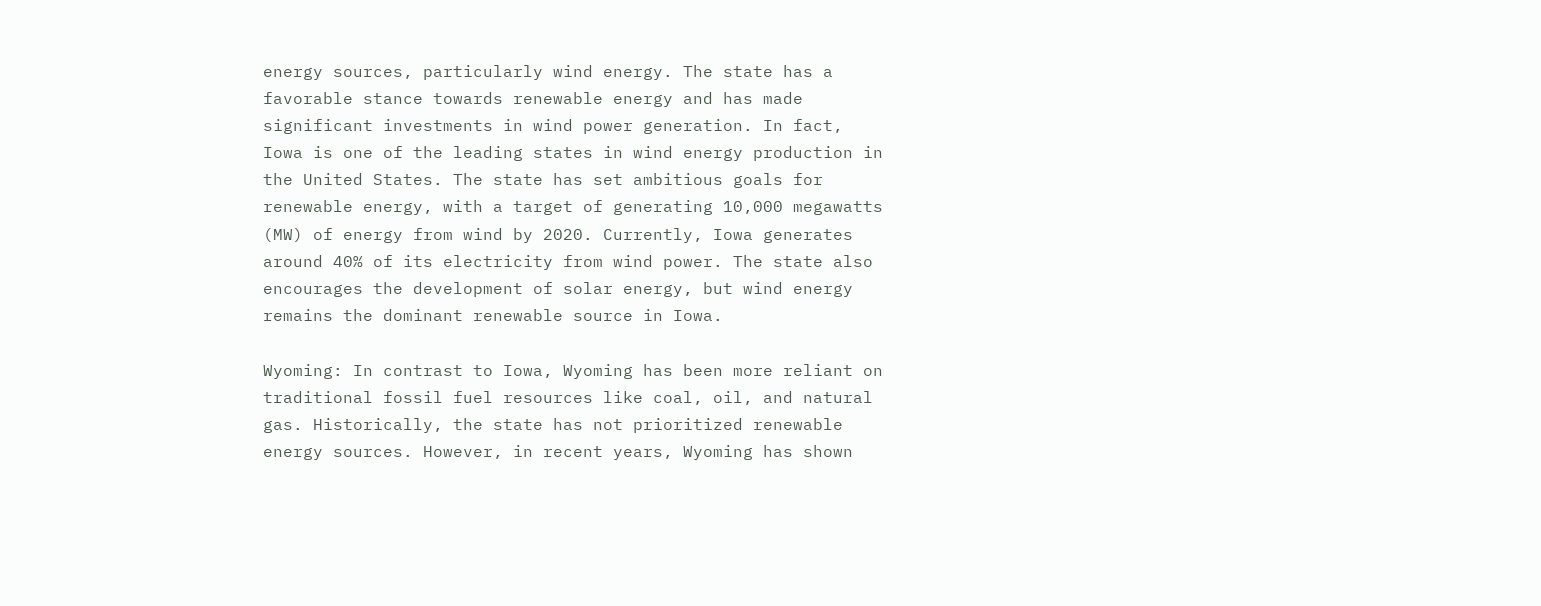energy sources, particularly wind energy. The state has a favorable stance towards renewable energy and has made significant investments in wind power generation. In fact, Iowa is one of the leading states in wind energy production in the United States. The state has set ambitious goals for renewable energy, with a target of generating 10,000 megawatts (MW) of energy from wind by 2020. Currently, Iowa generates around 40% of its electricity from wind power. The state also encourages the development of solar energy, but wind energy remains the dominant renewable source in Iowa.

Wyoming: In contrast to Iowa, Wyoming has been more reliant on traditional fossil fuel resources like coal, oil, and natural gas. Historically, the state has not prioritized renewable energy sources. However, in recent years, Wyoming has shown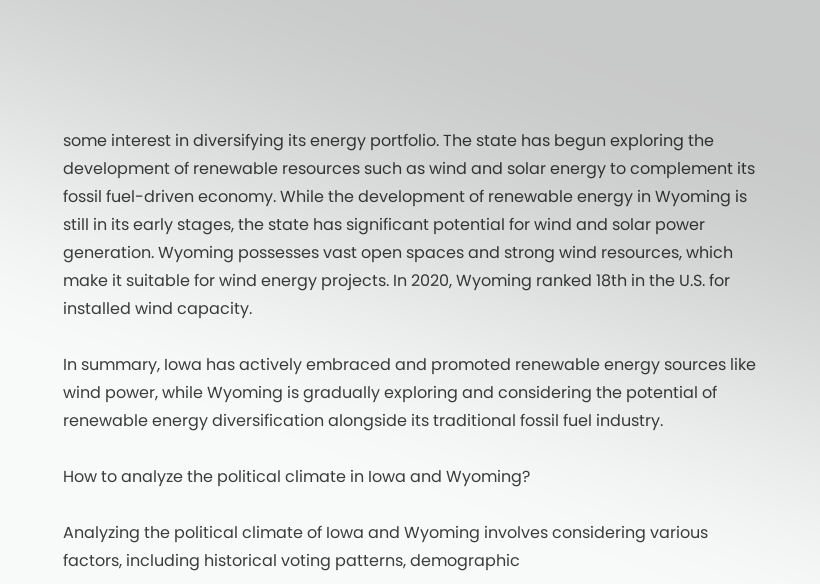some interest in diversifying its energy portfolio. The state has begun exploring the development of renewable resources such as wind and solar energy to complement its fossil fuel-driven economy. While the development of renewable energy in Wyoming is still in its early stages, the state has significant potential for wind and solar power generation. Wyoming possesses vast open spaces and strong wind resources, which make it suitable for wind energy projects. In 2020, Wyoming ranked 18th in the U.S. for installed wind capacity.

In summary, Iowa has actively embraced and promoted renewable energy sources like wind power, while Wyoming is gradually exploring and considering the potential of renewable energy diversification alongside its traditional fossil fuel industry.

How to analyze the political climate in Iowa and Wyoming?

Analyzing the political climate of Iowa and Wyoming involves considering various factors, including historical voting patterns, demographic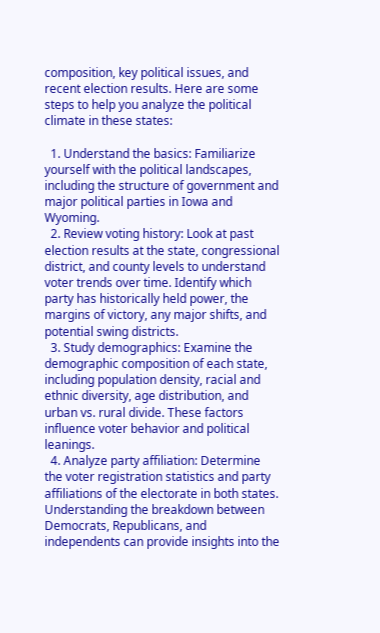composition, key political issues, and recent election results. Here are some steps to help you analyze the political climate in these states:

  1. Understand the basics: Familiarize yourself with the political landscapes, including the structure of government and major political parties in Iowa and Wyoming.
  2. Review voting history: Look at past election results at the state, congressional district, and county levels to understand voter trends over time. Identify which party has historically held power, the margins of victory, any major shifts, and potential swing districts.
  3. Study demographics: Examine the demographic composition of each state, including population density, racial and ethnic diversity, age distribution, and urban vs. rural divide. These factors influence voter behavior and political leanings.
  4. Analyze party affiliation: Determine the voter registration statistics and party affiliations of the electorate in both states. Understanding the breakdown between Democrats, Republicans, and independents can provide insights into the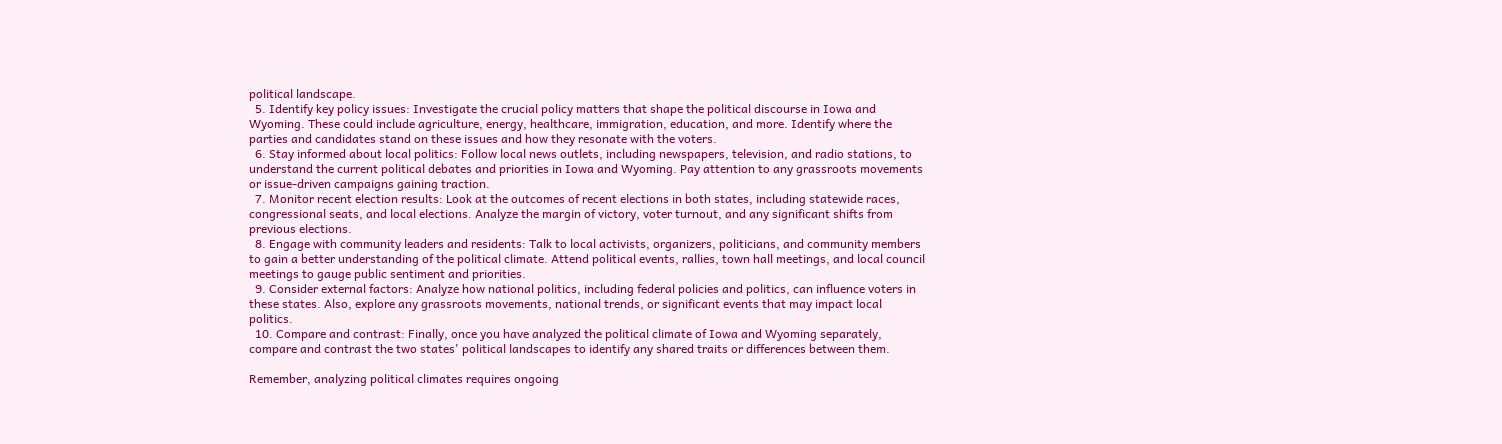political landscape.
  5. Identify key policy issues: Investigate the crucial policy matters that shape the political discourse in Iowa and Wyoming. These could include agriculture, energy, healthcare, immigration, education, and more. Identify where the parties and candidates stand on these issues and how they resonate with the voters.
  6. Stay informed about local politics: Follow local news outlets, including newspapers, television, and radio stations, to understand the current political debates and priorities in Iowa and Wyoming. Pay attention to any grassroots movements or issue-driven campaigns gaining traction.
  7. Monitor recent election results: Look at the outcomes of recent elections in both states, including statewide races, congressional seats, and local elections. Analyze the margin of victory, voter turnout, and any significant shifts from previous elections.
  8. Engage with community leaders and residents: Talk to local activists, organizers, politicians, and community members to gain a better understanding of the political climate. Attend political events, rallies, town hall meetings, and local council meetings to gauge public sentiment and priorities.
  9. Consider external factors: Analyze how national politics, including federal policies and politics, can influence voters in these states. Also, explore any grassroots movements, national trends, or significant events that may impact local politics.
  10. Compare and contrast: Finally, once you have analyzed the political climate of Iowa and Wyoming separately, compare and contrast the two states' political landscapes to identify any shared traits or differences between them.

Remember, analyzing political climates requires ongoing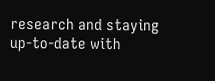research and staying up-to-date with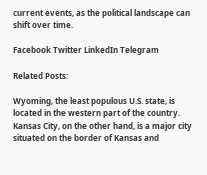current events, as the political landscape can shift over time.

Facebook Twitter LinkedIn Telegram

Related Posts:

Wyoming, the least populous U.S. state, is located in the western part of the country. Kansas City, on the other hand, is a major city situated on the border of Kansas and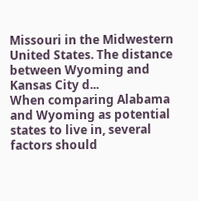Missouri in the Midwestern United States. The distance between Wyoming and Kansas City d...
When comparing Alabama and Wyoming as potential states to live in, several factors should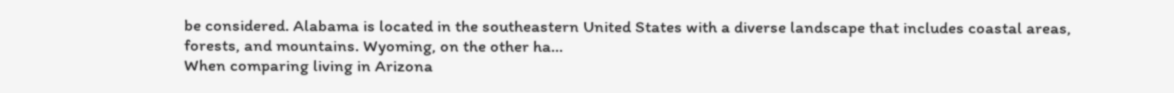be considered. Alabama is located in the southeastern United States with a diverse landscape that includes coastal areas, forests, and mountains. Wyoming, on the other ha...
When comparing living in Arizona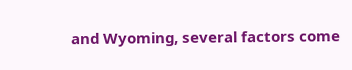and Wyoming, several factors come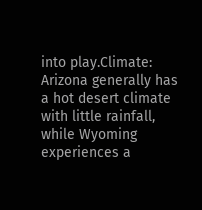into play.Climate: Arizona generally has a hot desert climate with little rainfall, while Wyoming experiences a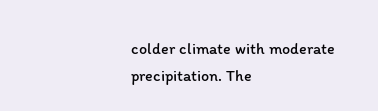colder climate with moderate precipitation. The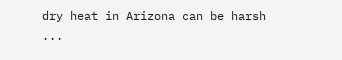dry heat in Arizona can be harsh ...